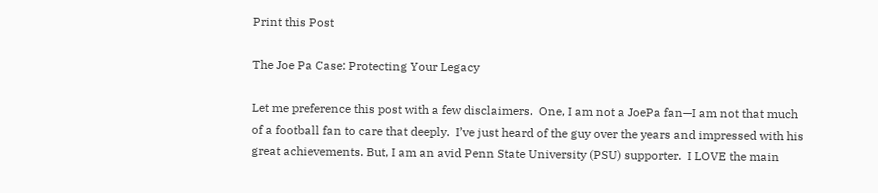Print this Post

The Joe Pa Case: Protecting Your Legacy

Let me preference this post with a few disclaimers.  One, I am not a JoePa fan—I am not that much of a football fan to care that deeply.  I’ve just heard of the guy over the years and impressed with his great achievements. But, I am an avid Penn State University (PSU) supporter.  I LOVE the main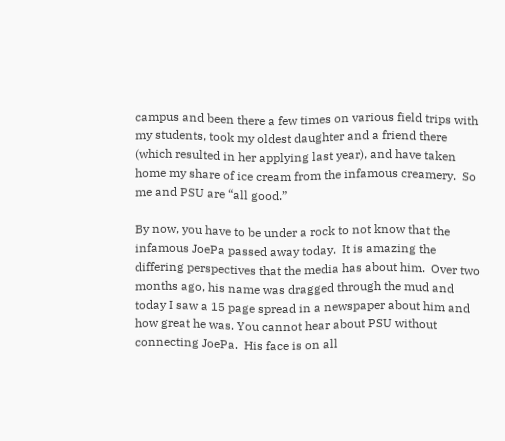campus and been there a few times on various field trips with my students, took my oldest daughter and a friend there (which resulted in her applying last year), and have taken home my share of ice cream from the infamous creamery.  So me and PSU are “all good.”

By now, you have to be under a rock to not know that the infamous JoePa passed away today.  It is amazing the differing perspectives that the media has about him.  Over two months ago, his name was dragged through the mud and today I saw a 15 page spread in a newspaper about him and how great he was. You cannot hear about PSU without connecting JoePa.  His face is on all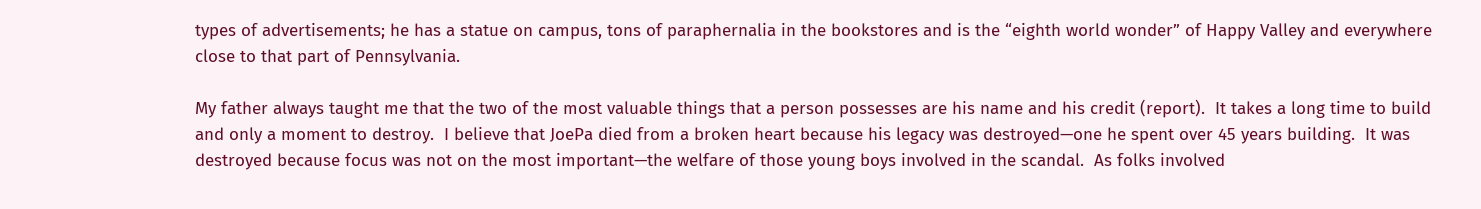types of advertisements; he has a statue on campus, tons of paraphernalia in the bookstores and is the “eighth world wonder” of Happy Valley and everywhere close to that part of Pennsylvania.

My father always taught me that the two of the most valuable things that a person possesses are his name and his credit (report).  It takes a long time to build and only a moment to destroy.  I believe that JoePa died from a broken heart because his legacy was destroyed—one he spent over 45 years building.  It was destroyed because focus was not on the most important—the welfare of those young boys involved in the scandal.  As folks involved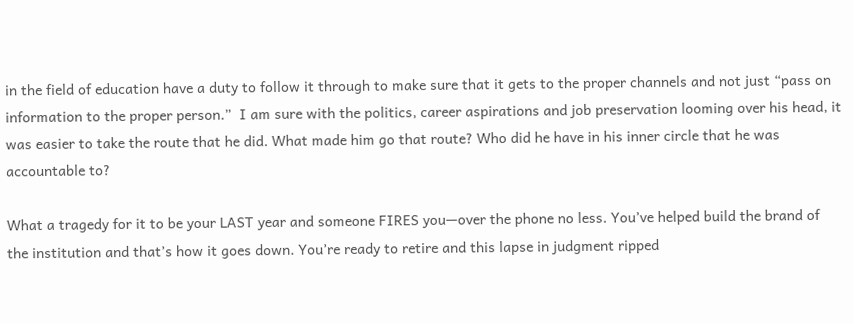in the field of education have a duty to follow it through to make sure that it gets to the proper channels and not just “pass on information to the proper person.”  I am sure with the politics, career aspirations and job preservation looming over his head, it was easier to take the route that he did. What made him go that route? Who did he have in his inner circle that he was accountable to?

What a tragedy for it to be your LAST year and someone FIRES you—over the phone no less. You’ve helped build the brand of the institution and that’s how it goes down. You’re ready to retire and this lapse in judgment ripped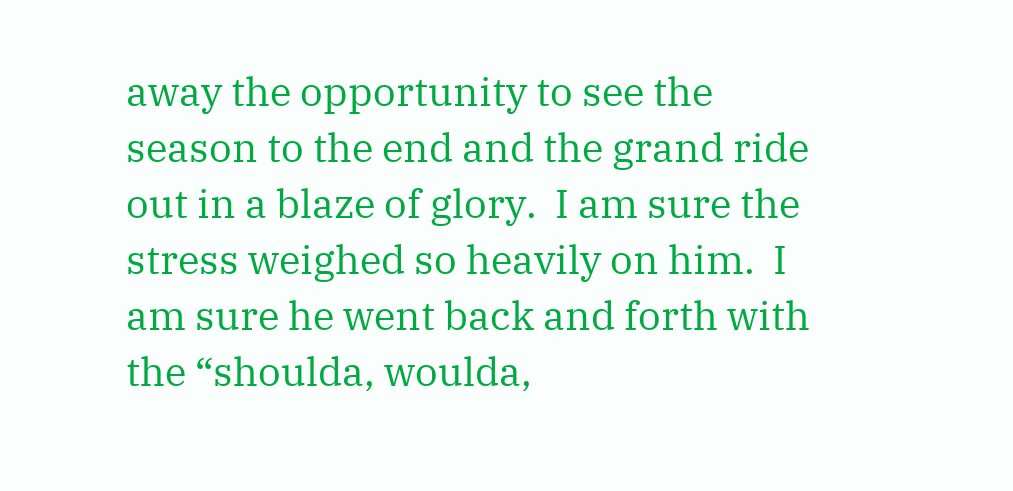away the opportunity to see the season to the end and the grand ride out in a blaze of glory.  I am sure the stress weighed so heavily on him.  I am sure he went back and forth with the “shoulda, woulda,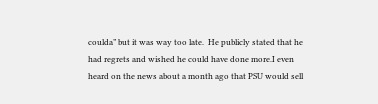coulda” but it was way too late.  He publicly stated that he had regrets and wished he could have done more.I even heard on the news about a month ago that PSU would sell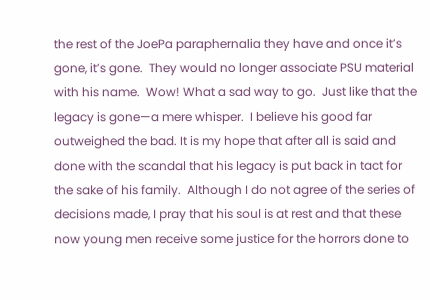the rest of the JoePa paraphernalia they have and once it’s gone, it’s gone.  They would no longer associate PSU material with his name.  Wow! What a sad way to go.  Just like that the legacy is gone—a mere whisper.  I believe his good far outweighed the bad. It is my hope that after all is said and done with the scandal that his legacy is put back in tact for the sake of his family.  Although I do not agree of the series of decisions made, I pray that his soul is at rest and that these now young men receive some justice for the horrors done to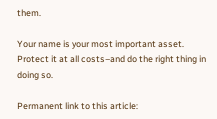them.

Your name is your most important asset.  Protect it at all costs–and do the right thing in doing so.

Permanent link to this article: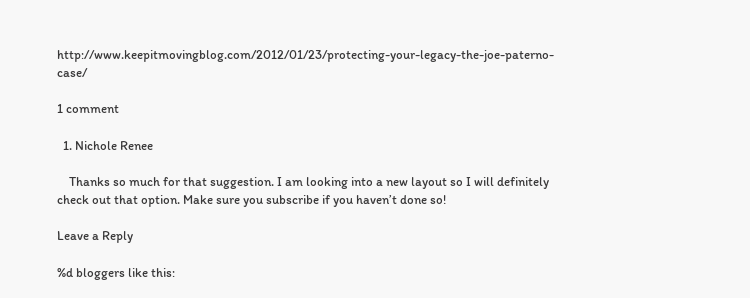http://www.keepitmovingblog.com/2012/01/23/protecting-your-legacy-the-joe-paterno-case/

1 comment

  1. Nichole Renee

    Thanks so much for that suggestion. I am looking into a new layout so I will definitely check out that option. Make sure you subscribe if you haven’t done so!

Leave a Reply

%d bloggers like this: